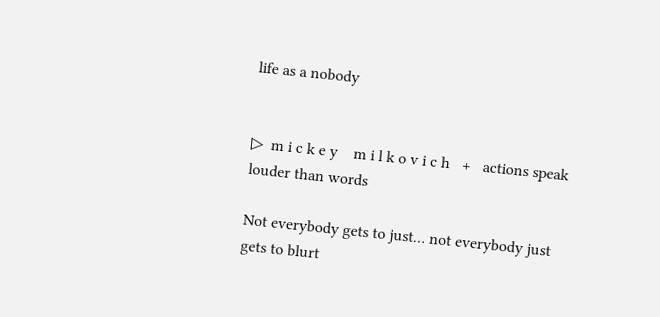life as a nobody


▷  m i c k e y    m i l k o v i c h   +   actions speak louder than words

Not everybody gets to just… not everybody just gets to blurt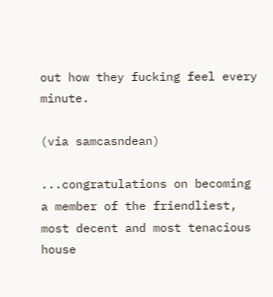out how they fucking feel every minute.

(via samcasndean)

...congratulations on becoming a member of the friendliest, most decent and most tenacious house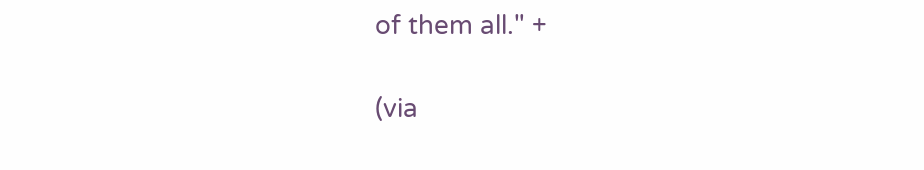of them all." +

(via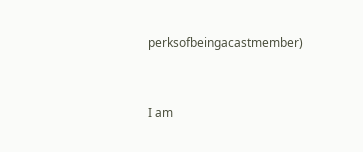perksofbeingacastmember)


I am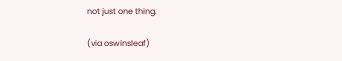not just one thing.

(via oswinsleaf)